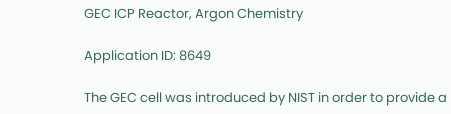GEC ICP Reactor, Argon Chemistry

Application ID: 8649

The GEC cell was introduced by NIST in order to provide a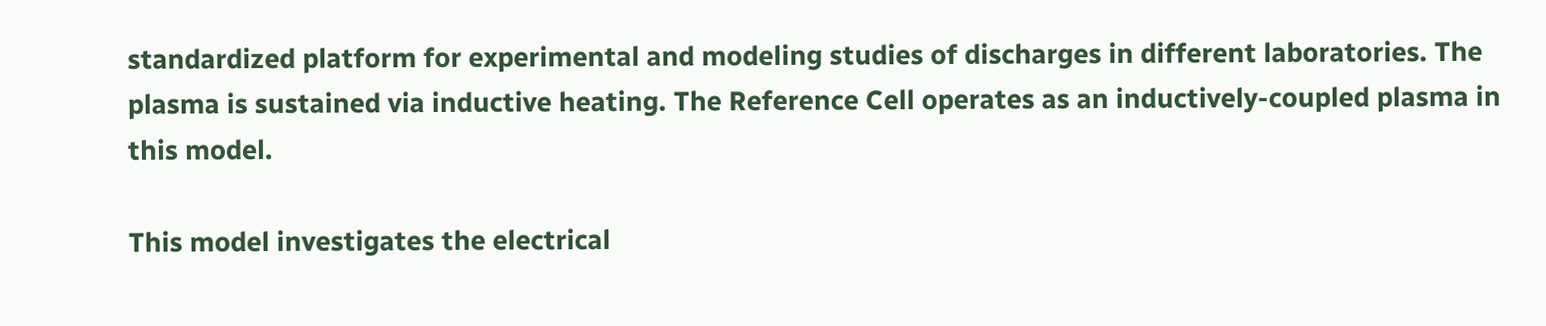standardized platform for experimental and modeling studies of discharges in different laboratories. The plasma is sustained via inductive heating. The Reference Cell operates as an inductively-coupled plasma in this model.

This model investigates the electrical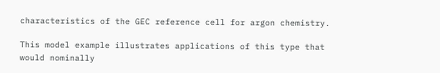characteristics of the GEC reference cell for argon chemistry.

This model example illustrates applications of this type that would nominally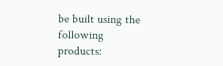be built using the following products: